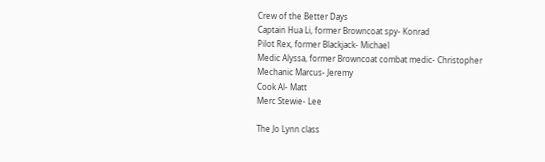Crew of the Better Days
Captain Hua Li, former Browncoat spy- Konrad
Pilot Rex, former Blackjack- Michael
Medic Alyssa, former Browncoat combat medic- Christopher
Mechanic Marcus- Jeremy
Cook Al- Matt
Merc Stewie- Lee

The Jo Lynn class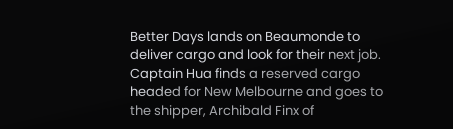Better Days lands on Beaumonde to deliver cargo and look for their next job. Captain Hua finds a reserved cargo headed for New Melbourne and goes to the shipper, Archibald Finx of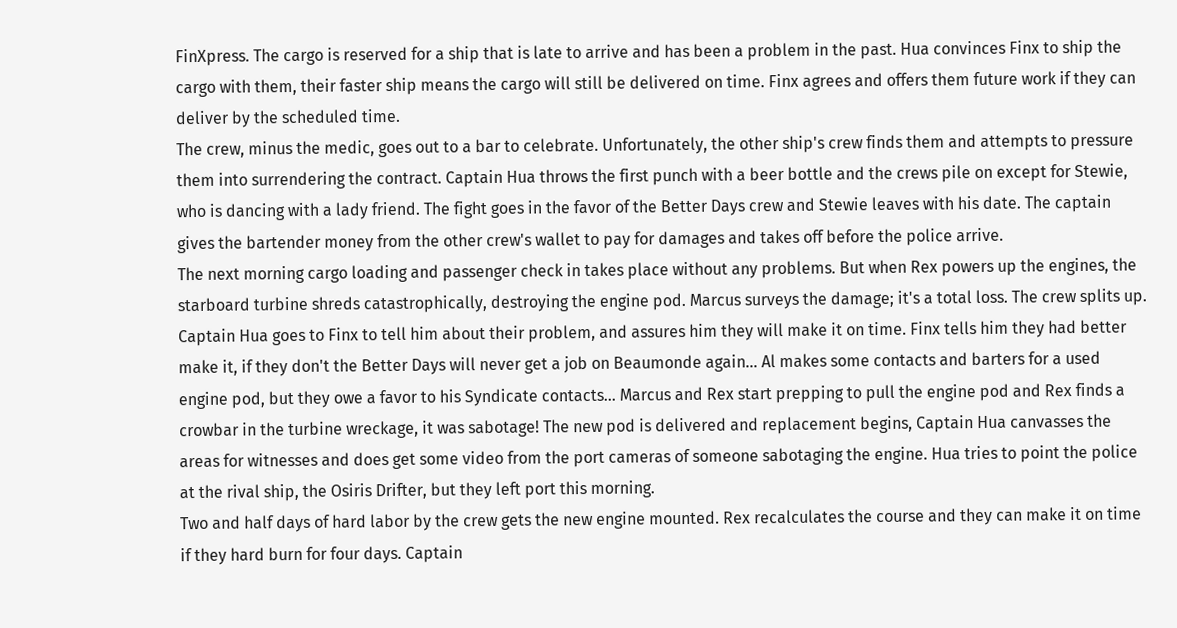FinXpress. The cargo is reserved for a ship that is late to arrive and has been a problem in the past. Hua convinces Finx to ship the cargo with them, their faster ship means the cargo will still be delivered on time. Finx agrees and offers them future work if they can deliver by the scheduled time.
The crew, minus the medic, goes out to a bar to celebrate. Unfortunately, the other ship's crew finds them and attempts to pressure them into surrendering the contract. Captain Hua throws the first punch with a beer bottle and the crews pile on except for Stewie, who is dancing with a lady friend. The fight goes in the favor of the Better Days crew and Stewie leaves with his date. The captain gives the bartender money from the other crew's wallet to pay for damages and takes off before the police arrive.
The next morning cargo loading and passenger check in takes place without any problems. But when Rex powers up the engines, the starboard turbine shreds catastrophically, destroying the engine pod. Marcus surveys the damage; it's a total loss. The crew splits up. Captain Hua goes to Finx to tell him about their problem, and assures him they will make it on time. Finx tells him they had better make it, if they don't the Better Days will never get a job on Beaumonde again… Al makes some contacts and barters for a used engine pod, but they owe a favor to his Syndicate contacts… Marcus and Rex start prepping to pull the engine pod and Rex finds a crowbar in the turbine wreckage, it was sabotage! The new pod is delivered and replacement begins, Captain Hua canvasses the areas for witnesses and does get some video from the port cameras of someone sabotaging the engine. Hua tries to point the police at the rival ship, the Osiris Drifter, but they left port this morning.
Two and half days of hard labor by the crew gets the new engine mounted. Rex recalculates the course and they can make it on time if they hard burn for four days. Captain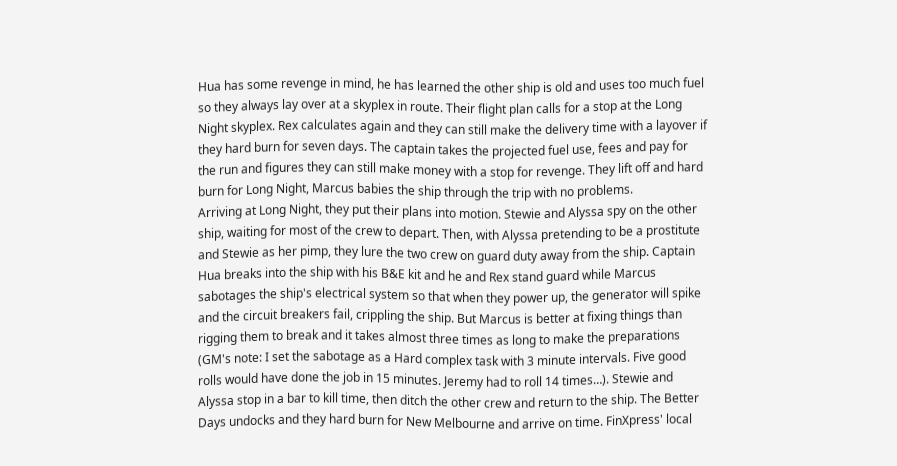Hua has some revenge in mind, he has learned the other ship is old and uses too much fuel so they always lay over at a skyplex in route. Their flight plan calls for a stop at the Long Night skyplex. Rex calculates again and they can still make the delivery time with a layover if they hard burn for seven days. The captain takes the projected fuel use, fees and pay for the run and figures they can still make money with a stop for revenge. They lift off and hard burn for Long Night, Marcus babies the ship through the trip with no problems.
Arriving at Long Night, they put their plans into motion. Stewie and Alyssa spy on the other ship, waiting for most of the crew to depart. Then, with Alyssa pretending to be a prostitute and Stewie as her pimp, they lure the two crew on guard duty away from the ship. Captain Hua breaks into the ship with his B&E kit and he and Rex stand guard while Marcus sabotages the ship's electrical system so that when they power up, the generator will spike and the circuit breakers fail, crippling the ship. But Marcus is better at fixing things than rigging them to break and it takes almost three times as long to make the preparations (GM's note: I set the sabotage as a Hard complex task with 3 minute intervals. Five good rolls would have done the job in 15 minutes. Jeremy had to roll 14 times…). Stewie and Alyssa stop in a bar to kill time, then ditch the other crew and return to the ship. The Better Days undocks and they hard burn for New Melbourne and arrive on time. FinXpress' local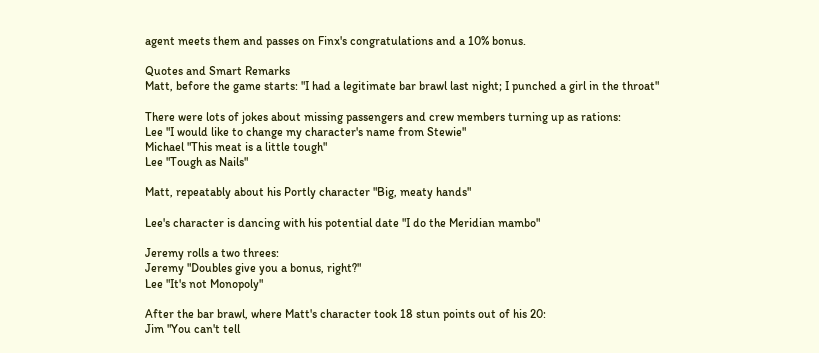agent meets them and passes on Finx's congratulations and a 10% bonus.

Quotes and Smart Remarks
Matt, before the game starts: "I had a legitimate bar brawl last night; I punched a girl in the throat"

There were lots of jokes about missing passengers and crew members turning up as rations:
Lee "I would like to change my character's name from Stewie"
Michael "This meat is a little tough"
Lee "Tough as Nails"

Matt, repeatably about his Portly character "Big, meaty hands"

Lee's character is dancing with his potential date "I do the Meridian mambo"

Jeremy rolls a two threes:
Jeremy "Doubles give you a bonus, right?"
Lee "It's not Monopoly"

After the bar brawl, where Matt's character took 18 stun points out of his 20:
Jim "You can't tell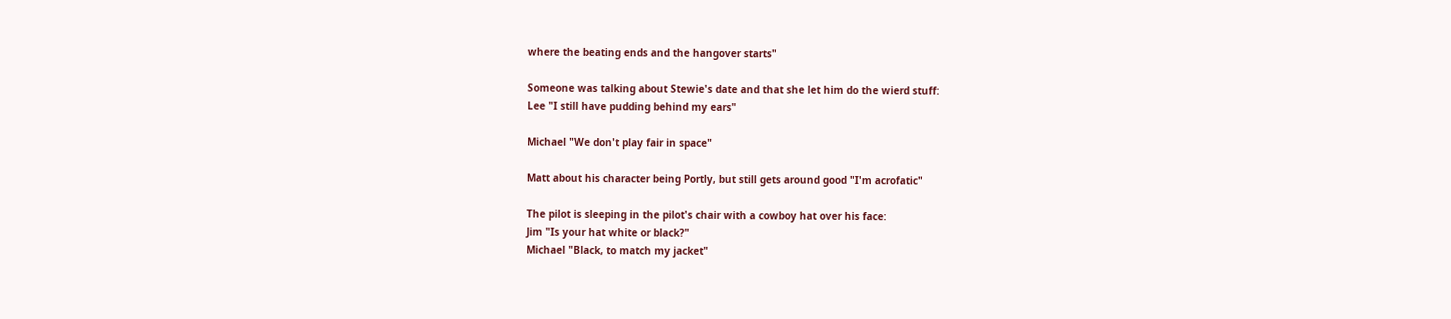where the beating ends and the hangover starts"

Someone was talking about Stewie's date and that she let him do the wierd stuff:
Lee "I still have pudding behind my ears"

Michael "We don't play fair in space"

Matt about his character being Portly, but still gets around good "I'm acrofatic"

The pilot is sleeping in the pilot's chair with a cowboy hat over his face:
Jim "Is your hat white or black?"
Michael "Black, to match my jacket"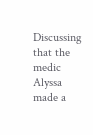Discussing that the medic Alyssa made a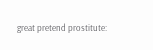great pretend prostitute: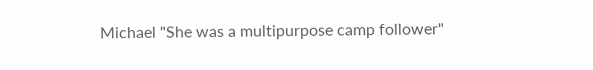Michael "She was a multipurpose camp follower"